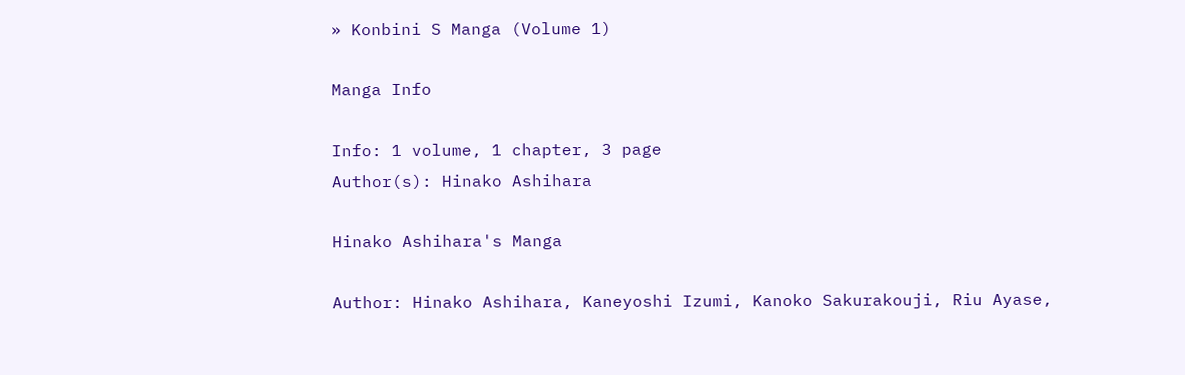» Konbini S Manga (Volume 1)

Manga Info

Info: 1 volume, 1 chapter, 3 page
Author(s): Hinako Ashihara

Hinako Ashihara's Manga

Author: Hinako Ashihara, Kaneyoshi Izumi, Kanoko Sakurakouji, Riu Ayase,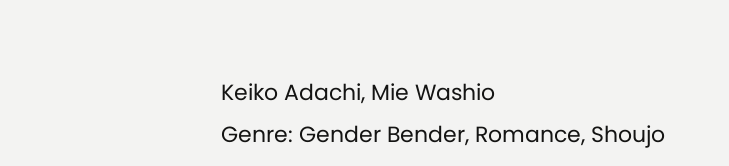Keiko Adachi, Mie Washio
Genre: Gender Bender, Romance, Shoujo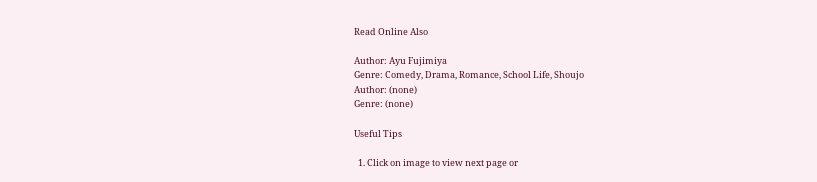Read Online Also

Author: Ayu Fujimiya
Genre: Comedy, Drama, Romance, School Life, Shoujo
Author: (none)
Genre: (none)

Useful Tips

  1. Click on image to view next page or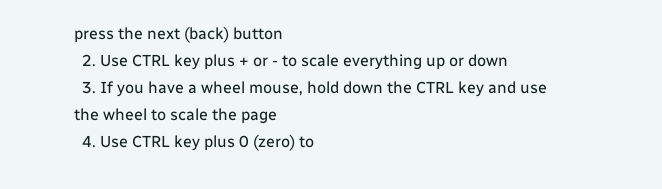press the next (back) button
  2. Use CTRL key plus + or - to scale everything up or down
  3. If you have a wheel mouse, hold down the CTRL key and use the wheel to scale the page
  4. Use CTRL key plus 0 (zero) to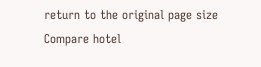return to the original page size
Compare hotel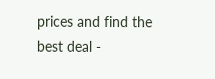prices and find the best deal -